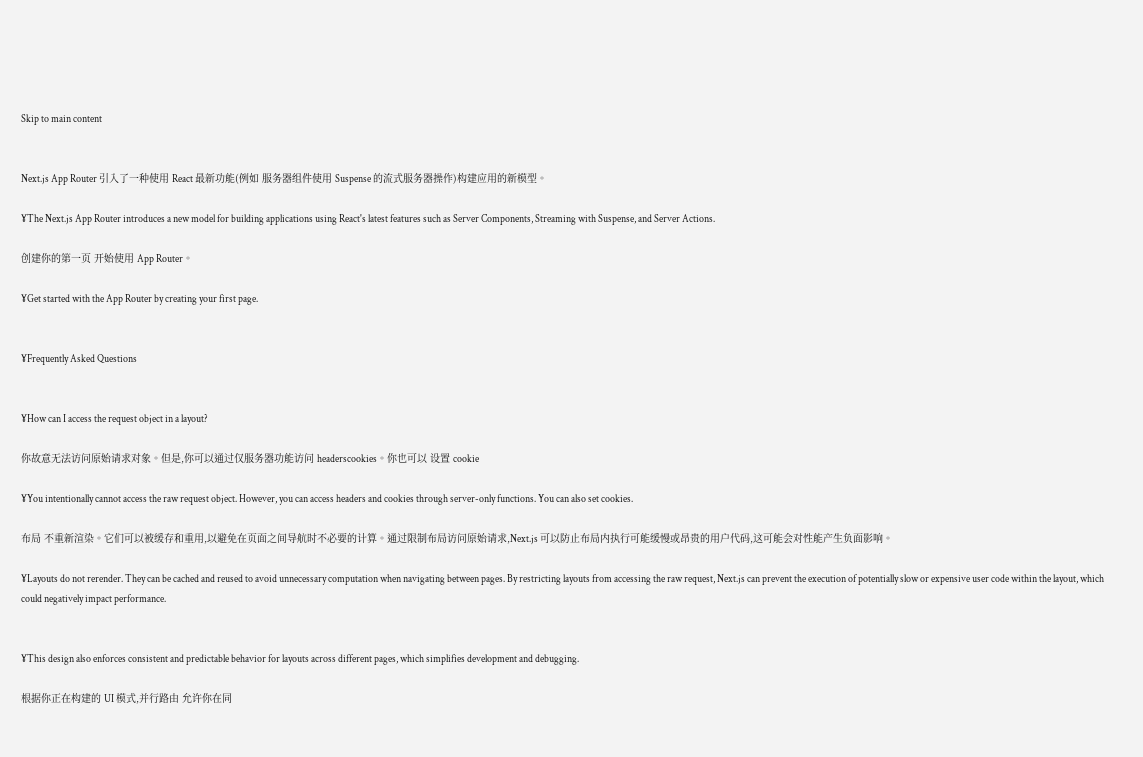Skip to main content


Next.js App Router 引入了一种使用 React 最新功能(例如 服务器组件使用 Suspense 的流式服务器操作)构建应用的新模型。

¥The Next.js App Router introduces a new model for building applications using React's latest features such as Server Components, Streaming with Suspense, and Server Actions.

创建你的第一页 开始使用 App Router。

¥Get started with the App Router by creating your first page.


¥Frequently Asked Questions


¥How can I access the request object in a layout?

你故意无法访问原始请求对象。但是,你可以通过仅服务器功能访问 headerscookies。你也可以 设置 cookie

¥You intentionally cannot access the raw request object. However, you can access headers and cookies through server-only functions. You can also set cookies.

布局 不重新渲染。它们可以被缓存和重用,以避免在页面之间导航时不必要的计算。通过限制布局访问原始请求,Next.js 可以防止布局内执行可能缓慢或昂贵的用户代码,这可能会对性能产生负面影响。

¥Layouts do not rerender. They can be cached and reused to avoid unnecessary computation when navigating between pages. By restricting layouts from accessing the raw request, Next.js can prevent the execution of potentially slow or expensive user code within the layout, which could negatively impact performance.


¥This design also enforces consistent and predictable behavior for layouts across different pages, which simplifies development and debugging.

根据你正在构建的 UI 模式,并行路由 允许你在同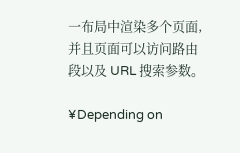一布局中渲染多个页面,并且页面可以访问路由段以及 URL 搜索参数。

¥Depending on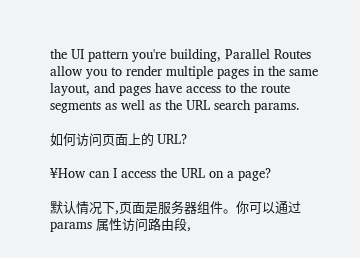the UI pattern you're building, Parallel Routes allow you to render multiple pages in the same layout, and pages have access to the route segments as well as the URL search params.

如何访问页面上的 URL?

¥How can I access the URL on a page?

默认情况下,页面是服务器组件。你可以通过 params 属性访问路由段,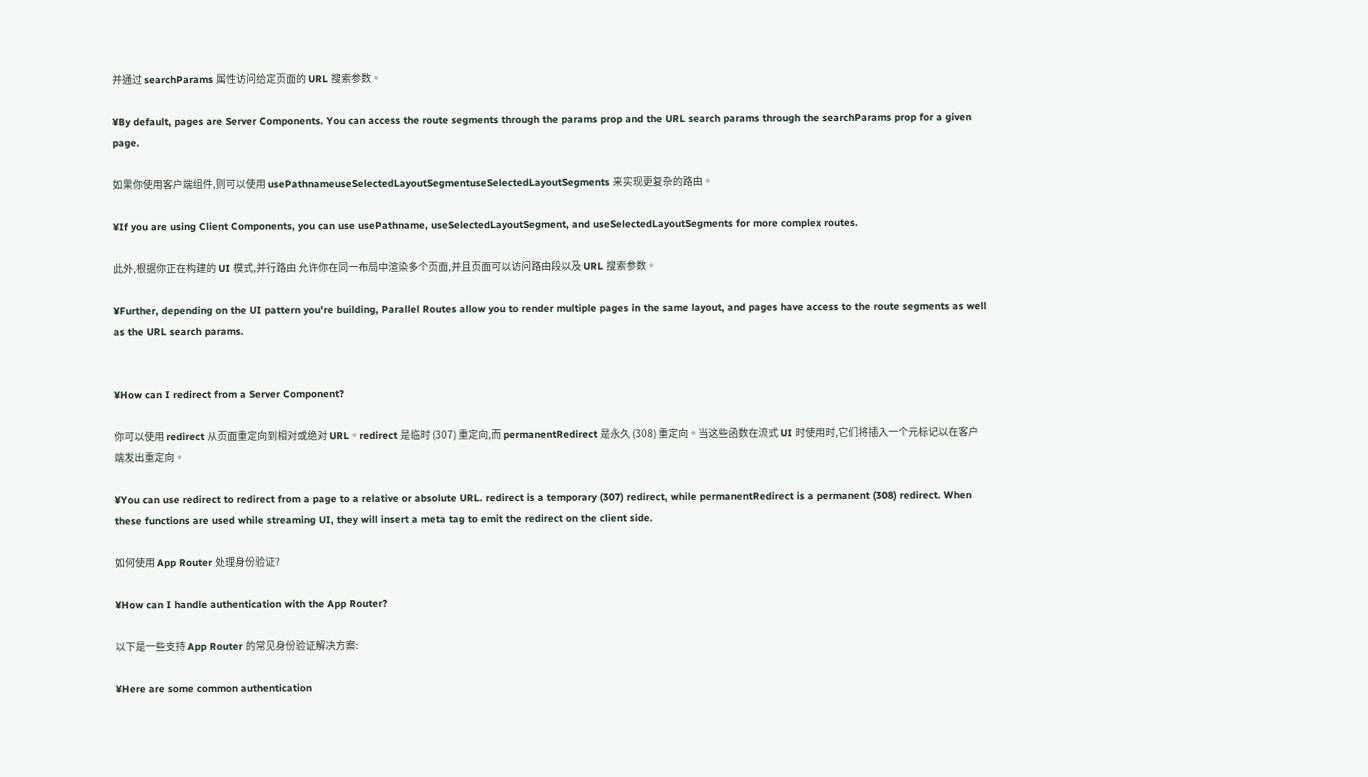并通过 searchParams 属性访问给定页面的 URL 搜索参数。

¥By default, pages are Server Components. You can access the route segments through the params prop and the URL search params through the searchParams prop for a given page.

如果你使用客户端组件,则可以使用 usePathnameuseSelectedLayoutSegmentuseSelectedLayoutSegments 来实现更复杂的路由。

¥If you are using Client Components, you can use usePathname, useSelectedLayoutSegment, and useSelectedLayoutSegments for more complex routes.

此外,根据你正在构建的 UI 模式,并行路由 允许你在同一布局中渲染多个页面,并且页面可以访问路由段以及 URL 搜索参数。

¥Further, depending on the UI pattern you're building, Parallel Routes allow you to render multiple pages in the same layout, and pages have access to the route segments as well as the URL search params.


¥How can I redirect from a Server Component?

你可以使用 redirect 从页面重定向到相对或绝对 URL。redirect 是临时 (307) 重定向,而 permanentRedirect 是永久 (308) 重定向。当这些函数在流式 UI 时使用时,它们将插入一个元标记以在客户端发出重定向。

¥You can use redirect to redirect from a page to a relative or absolute URL. redirect is a temporary (307) redirect, while permanentRedirect is a permanent (308) redirect. When these functions are used while streaming UI, they will insert a meta tag to emit the redirect on the client side.

如何使用 App Router 处理身份验证?

¥How can I handle authentication with the App Router?

以下是一些支持 App Router 的常见身份验证解决方案:

¥Here are some common authentication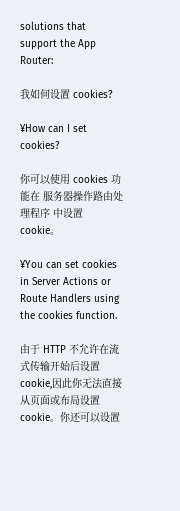solutions that support the App Router:

我如何设置 cookies?

¥How can I set cookies?

你可以使用 cookies 功能在 服务器操作路由处理程序 中设置 cookie。

¥You can set cookies in Server Actions or Route Handlers using the cookies function.

由于 HTTP 不允许在流式传输开始后设置 cookie,因此你无法直接从页面或布局设置 cookie。你还可以设置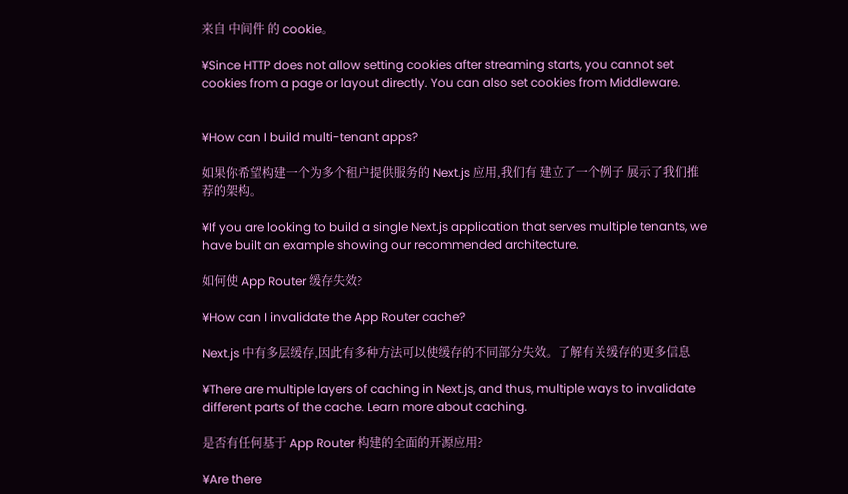来自 中间件 的 cookie。

¥Since HTTP does not allow setting cookies after streaming starts, you cannot set cookies from a page or layout directly. You can also set cookies from Middleware.


¥How can I build multi-tenant apps?

如果你希望构建一个为多个租户提供服务的 Next.js 应用,我们有 建立了一个例子 展示了我们推荐的架构。

¥If you are looking to build a single Next.js application that serves multiple tenants, we have built an example showing our recommended architecture.

如何使 App Router 缓存失效?

¥How can I invalidate the App Router cache?

Next.js 中有多层缓存,因此有多种方法可以使缓存的不同部分失效。了解有关缓存的更多信息

¥There are multiple layers of caching in Next.js, and thus, multiple ways to invalidate different parts of the cache. Learn more about caching.

是否有任何基于 App Router 构建的全面的开源应用?

¥Are there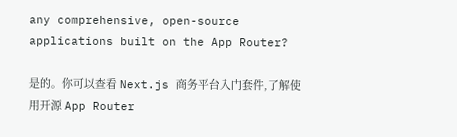any comprehensive, open-source applications built on the App Router?

是的。你可以查看 Next.js 商务平台入门套件,了解使用开源 App Router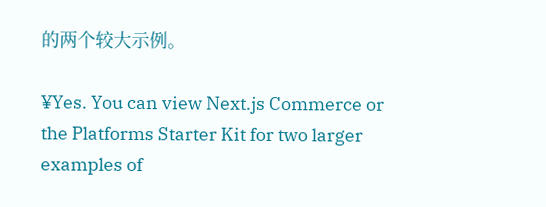的两个较大示例。

¥Yes. You can view Next.js Commerce or the Platforms Starter Kit for two larger examples of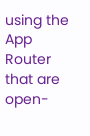using the App Router that are open-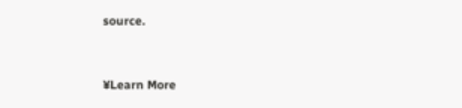source.


¥Learn More